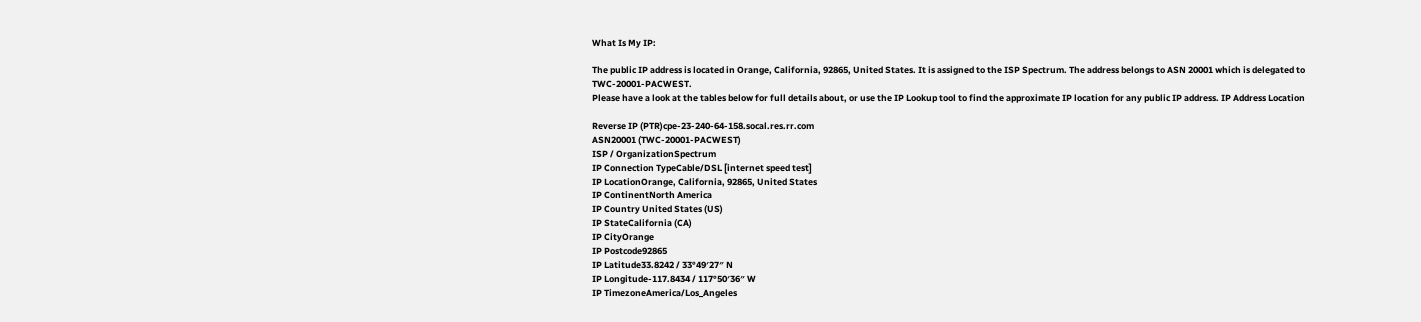What Is My IP:

The public IP address is located in Orange, California, 92865, United States. It is assigned to the ISP Spectrum. The address belongs to ASN 20001 which is delegated to TWC-20001-PACWEST.
Please have a look at the tables below for full details about, or use the IP Lookup tool to find the approximate IP location for any public IP address. IP Address Location

Reverse IP (PTR)cpe-23-240-64-158.socal.res.rr.com
ASN20001 (TWC-20001-PACWEST)
ISP / OrganizationSpectrum
IP Connection TypeCable/DSL [internet speed test]
IP LocationOrange, California, 92865, United States
IP ContinentNorth America
IP Country United States (US)
IP StateCalifornia (CA)
IP CityOrange
IP Postcode92865
IP Latitude33.8242 / 33°49′27″ N
IP Longitude-117.8434 / 117°50′36″ W
IP TimezoneAmerica/Los_Angeles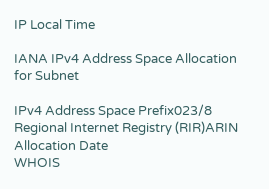IP Local Time

IANA IPv4 Address Space Allocation for Subnet

IPv4 Address Space Prefix023/8
Regional Internet Registry (RIR)ARIN
Allocation Date
WHOIS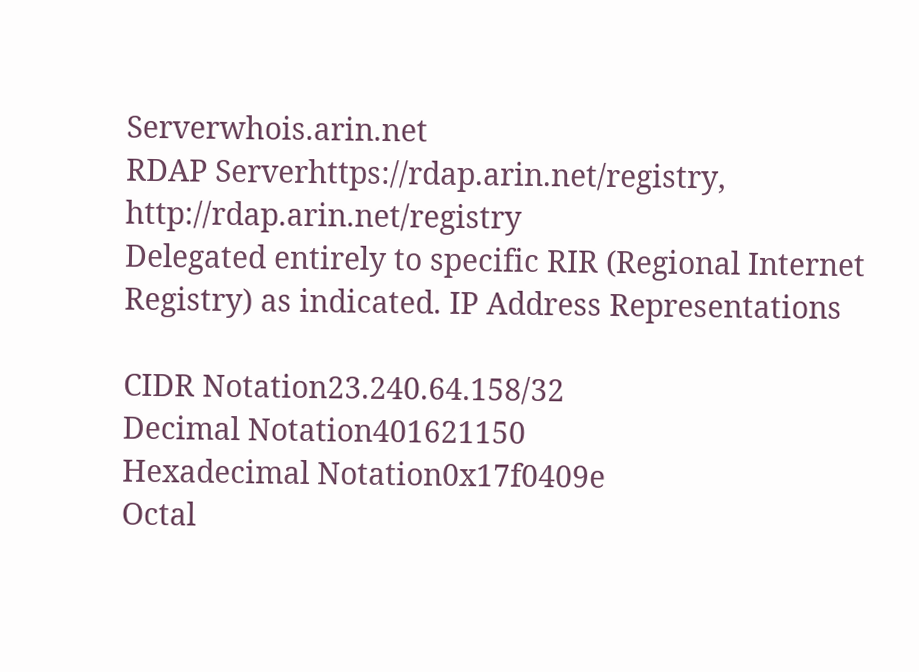Serverwhois.arin.net
RDAP Serverhttps://rdap.arin.net/registry, http://rdap.arin.net/registry
Delegated entirely to specific RIR (Regional Internet Registry) as indicated. IP Address Representations

CIDR Notation23.240.64.158/32
Decimal Notation401621150
Hexadecimal Notation0x17f0409e
Octal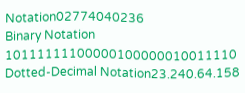Notation02774040236
Binary Notation 10111111100000100000010011110
Dotted-Decimal Notation23.240.64.158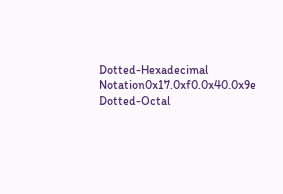Dotted-Hexadecimal Notation0x17.0xf0.0x40.0x9e
Dotted-Octal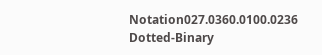Notation027.0360.0100.0236
Dotted-Binary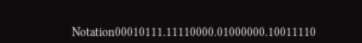Notation00010111.11110000.01000000.10011110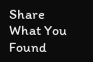Share What You Found